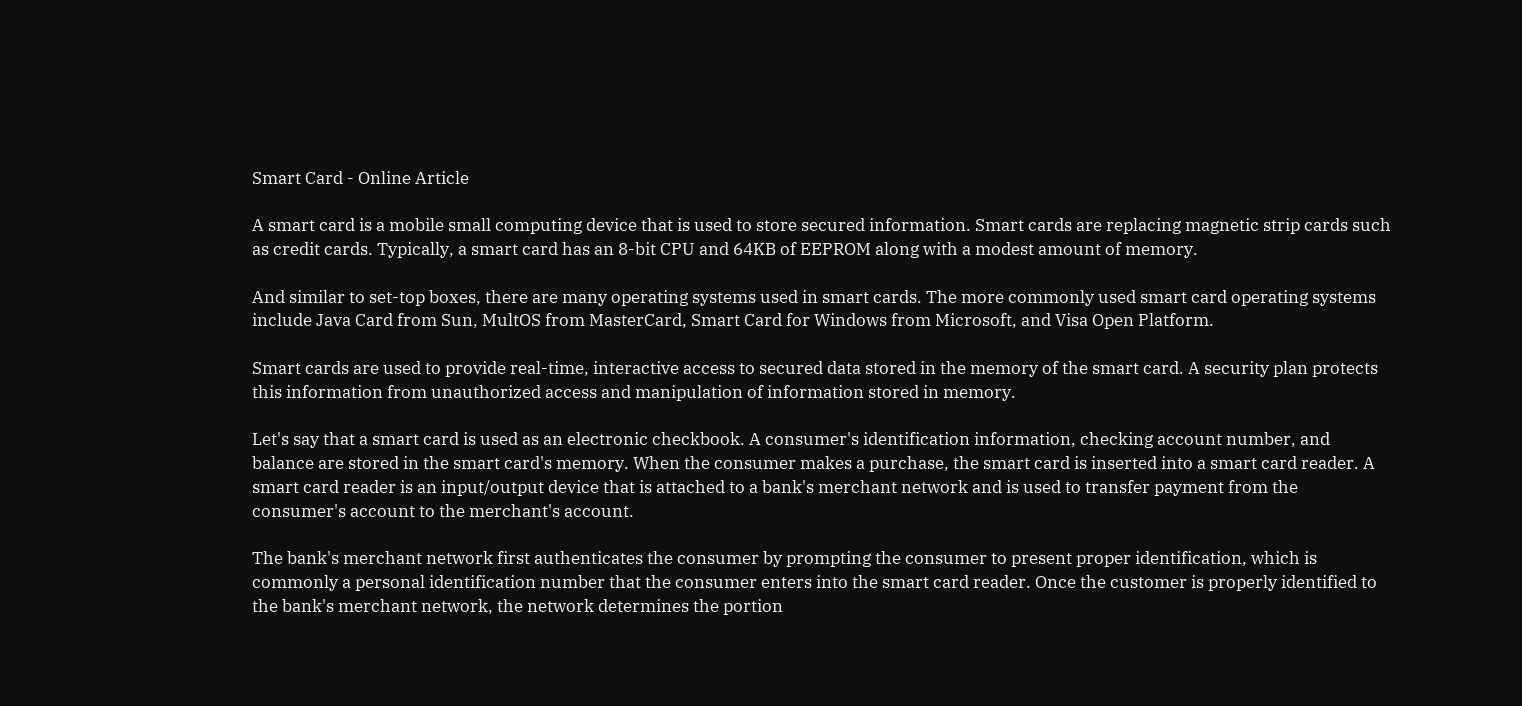Smart Card - Online Article

A smart card is a mobile small computing device that is used to store secured information. Smart cards are replacing magnetic strip cards such as credit cards. Typically, a smart card has an 8-bit CPU and 64KB of EEPROM along with a modest amount of memory.

And similar to set-top boxes, there are many operating systems used in smart cards. The more commonly used smart card operating systems include Java Card from Sun, MultOS from MasterCard, Smart Card for Windows from Microsoft, and Visa Open Platform.

Smart cards are used to provide real-time, interactive access to secured data stored in the memory of the smart card. A security plan protects this information from unauthorized access and manipulation of information stored in memory.

Let's say that a smart card is used as an electronic checkbook. A consumer's identification information, checking account number, and balance are stored in the smart card's memory. When the consumer makes a purchase, the smart card is inserted into a smart card reader. A smart card reader is an input/output device that is attached to a bank's merchant network and is used to transfer payment from the consumer's account to the merchant's account.

The bank's merchant network first authenticates the consumer by prompting the consumer to present proper identification, which is commonly a personal identification number that the consumer enters into the smart card reader. Once the customer is properly identified to the bank's merchant network, the network determines the portion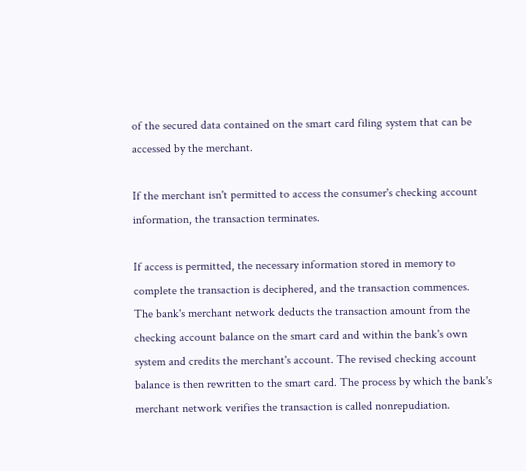of the secured data contained on the smart card filing system that can be accessed by the merchant.

If the merchant isn't permitted to access the consumer's checking account information, the transaction terminates.

If access is permitted, the necessary information stored in memory to complete the transaction is deciphered, and the transaction commences. The bank's merchant network deducts the transaction amount from the checking account balance on the smart card and within the bank's own system and credits the merchant's account. The revised checking account balance is then rewritten to the smart card. The process by which the bank's merchant network verifies the transaction is called nonrepudiation.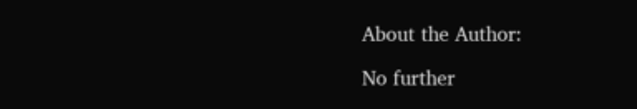About the Author:

No further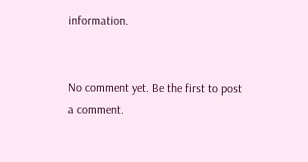information.


No comment yet. Be the first to post a comment.